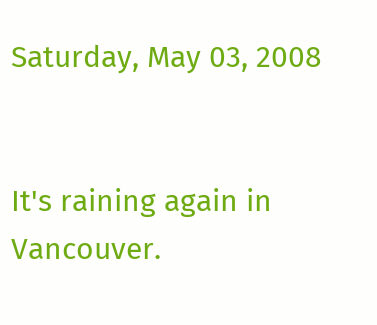Saturday, May 03, 2008


It's raining again in Vancouver.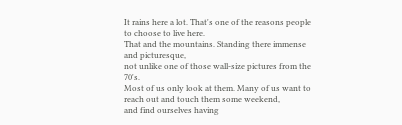It rains here a lot. That's one of the reasons people to choose to live here.
That and the mountains. Standing there immense and picturesque,
not unlike one of those wall-size pictures from the 70's.
Most of us only look at them. Many of us want to reach out and touch them some weekend,
and find ourselves having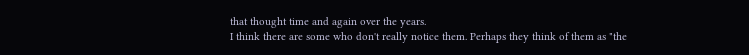that thought time and again over the years.
I think there are some who don't really notice them. Perhaps they think of them as "the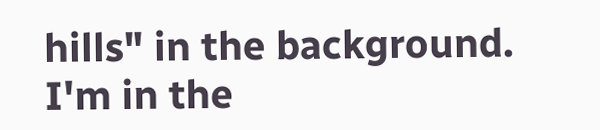hills" in the background.
I'm in the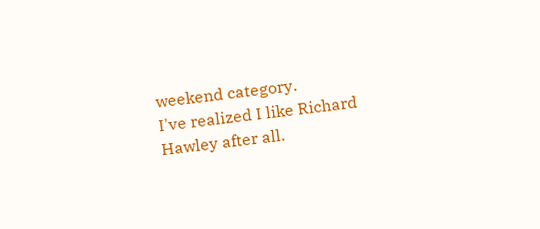weekend category.
I've realized I like Richard Hawley after all.